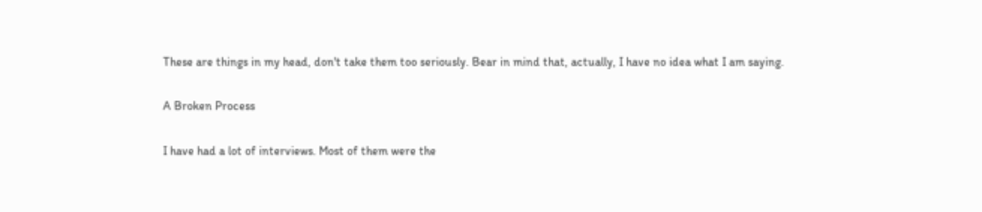These are things in my head, don't take them too seriously. Bear in mind that, actually, I have no idea what I am saying.

A Broken Process

I have had a lot of interviews. Most of them were the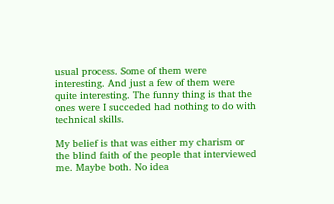usual process. Some of them were interesting. And just a few of them were quite interesting. The funny thing is that the ones were I succeded had nothing to do with technical skills.

My belief is that was either my charism or the blind faith of the people that interviewed me. Maybe both. No idea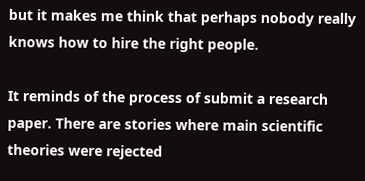but it makes me think that perhaps nobody really knows how to hire the right people.

It reminds of the process of submit a research paper. There are stories where main scientific theories were rejected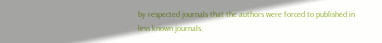by respected journals that the authors were forced to published in less known journals.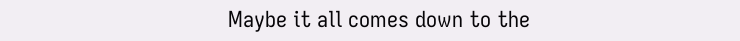Maybe it all comes down to the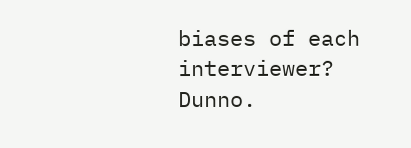biases of each interviewer? Dunno.